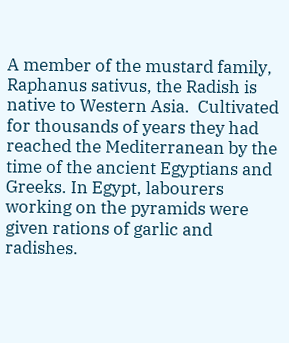A member of the mustard family, Raphanus sativus, the Radish is native to Western Asia.  Cultivated for thousands of years they had reached the Mediterranean by the time of the ancient Egyptians and Greeks. In Egypt, labourers working on the pyramids were given rations of garlic and radishes.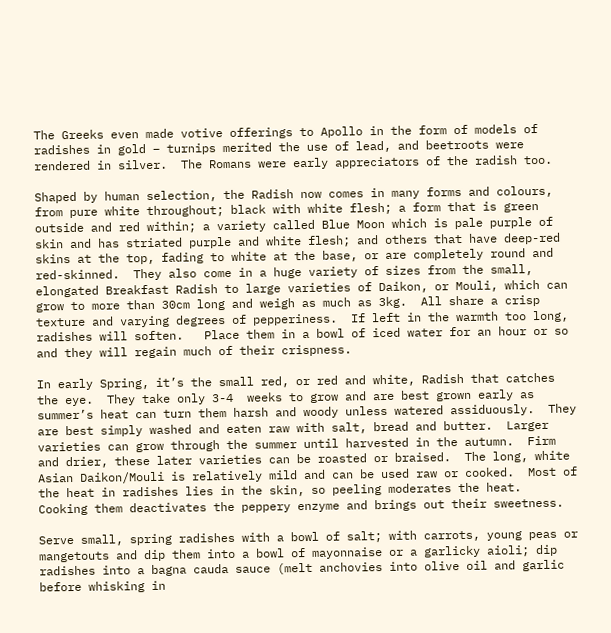The Greeks even made votive offerings to Apollo in the form of models of radishes in gold – turnips merited the use of lead, and beetroots were rendered in silver.  The Romans were early appreciators of the radish too.

Shaped by human selection, the Radish now comes in many forms and colours, from pure white throughout; black with white flesh; a form that is green outside and red within; a variety called Blue Moon which is pale purple of skin and has striated purple and white flesh; and others that have deep-red skins at the top, fading to white at the base, or are completely round and red-skinned.  They also come in a huge variety of sizes from the small, elongated Breakfast Radish to large varieties of Daikon, or Mouli, which can grow to more than 30cm long and weigh as much as 3kg.  All share a crisp texture and varying degrees of pepperiness.  If left in the warmth too long, radishes will soften.   Place them in a bowl of iced water for an hour or so and they will regain much of their crispness.

In early Spring, it’s the small red, or red and white, Radish that catches the eye.  They take only 3-4  weeks to grow and are best grown early as summer’s heat can turn them harsh and woody unless watered assiduously.  They are best simply washed and eaten raw with salt, bread and butter.  Larger varieties can grow through the summer until harvested in the autumn.  Firm and drier, these later varieties can be roasted or braised.  The long, white Asian Daikon/Mouli is relatively mild and can be used raw or cooked.  Most of the heat in radishes lies in the skin, so peeling moderates the heat.  Cooking them deactivates the peppery enzyme and brings out their sweetness.

Serve small, spring radishes with a bowl of salt; with carrots, young peas or mangetouts and dip them into a bowl of mayonnaise or a garlicky aioli; dip radishes into a bagna cauda sauce (melt anchovies into olive oil and garlic before whisking in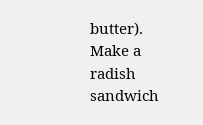butter).  Make a radish sandwich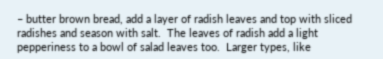– butter brown bread, add a layer of radish leaves and top with sliced radishes and season with salt.  The leaves of radish add a light pepperiness to a bowl of salad leaves too.  Larger types, like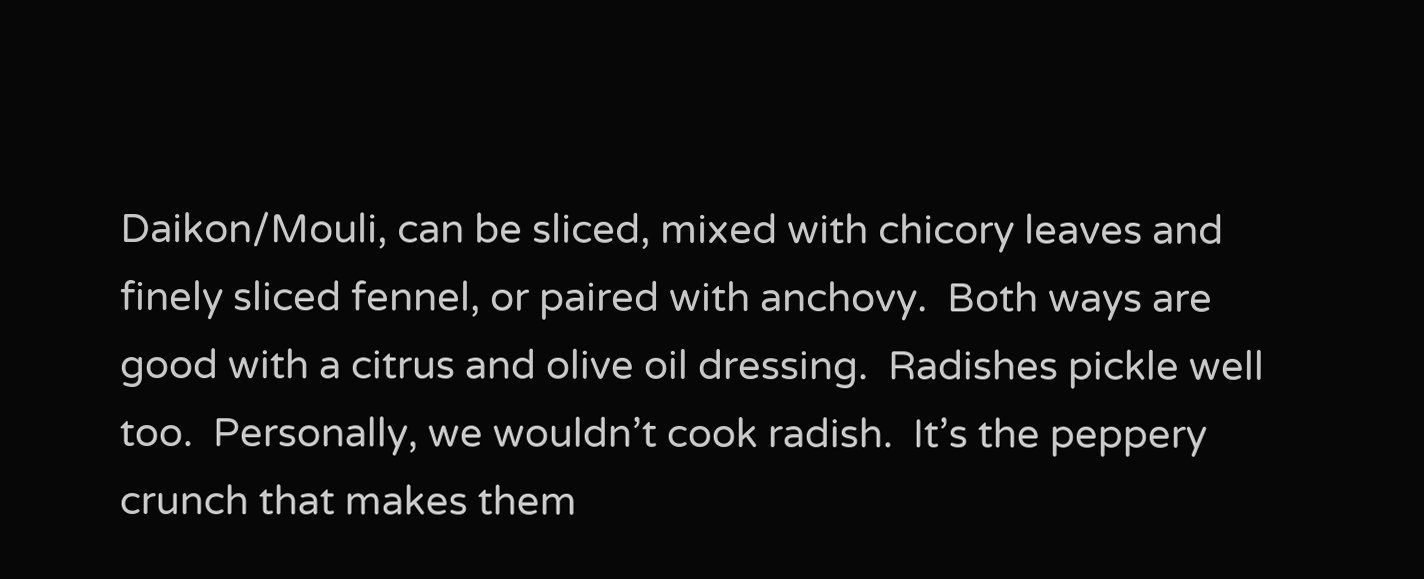Daikon/Mouli, can be sliced, mixed with chicory leaves and finely sliced fennel, or paired with anchovy.  Both ways are good with a citrus and olive oil dressing.  Radishes pickle well too.  Personally, we wouldn’t cook radish.  It’s the peppery crunch that makes them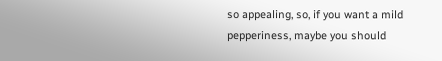so appealing, so, if you want a mild pepperiness, maybe you should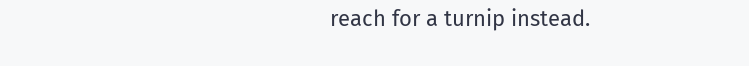reach for a turnip instead.